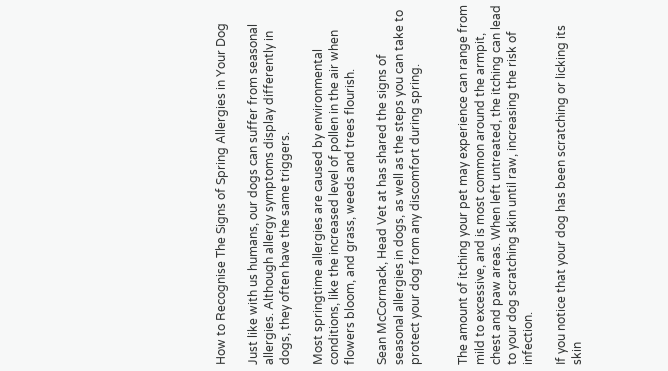How to Recognise The Signs of Spring Allergies in Your Dog

Just like with us humans, our dogs can suffer from seasonal allergies. Although allergy symptoms display differently in dogs, they often have the same triggers.

Most springtime allergies are caused by environmental conditions, like the increased level of pollen in the air when flowers bloom, and grass, weeds and trees flourish.

Sean McCormack, Head Vet at has shared the signs of seasonal allergies in dogs, as well as the steps you can take to protect your dog from any discomfort during spring.


The amount of itching your pet may experience can range from mild to excessive, and is most common around the armpit, chest and paw areas. When left untreated, the itching can lead to your dog scratching skin until raw, increasing the risk of infection.

If you notice that your dog has been scratching or licking its skin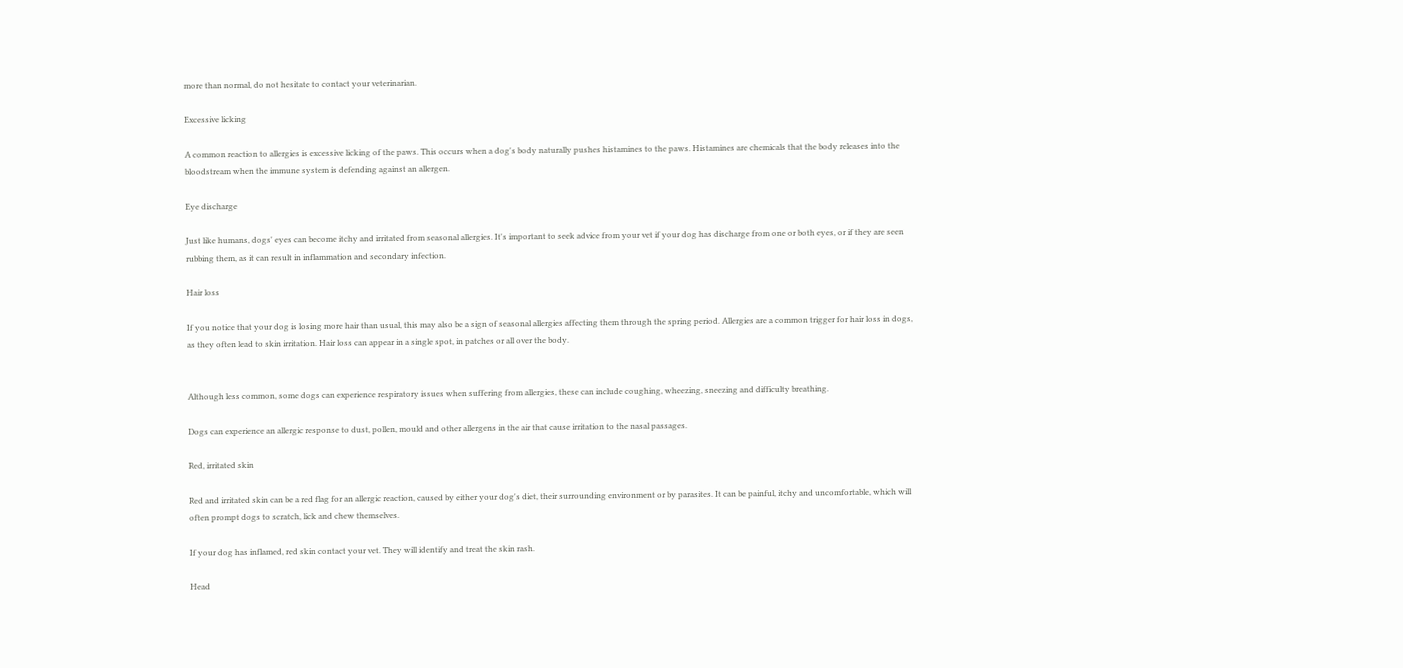more than normal, do not hesitate to contact your veterinarian.

Excessive licking

A common reaction to allergies is excessive licking of the paws. This occurs when a dog's body naturally pushes histamines to the paws. Histamines are chemicals that the body releases into the bloodstream when the immune system is defending against an allergen.

Eye discharge

Just like humans, dogs' eyes can become itchy and irritated from seasonal allergies. It's important to seek advice from your vet if your dog has discharge from one or both eyes, or if they are seen rubbing them, as it can result in inflammation and secondary infection.

Hair loss

If you notice that your dog is losing more hair than usual, this may also be a sign of seasonal allergies affecting them through the spring period. Allergies are a common trigger for hair loss in dogs, as they often lead to skin irritation. Hair loss can appear in a single spot, in patches or all over the body.


Although less common, some dogs can experience respiratory issues when suffering from allergies, these can include coughing, wheezing, sneezing and difficulty breathing.

Dogs can experience an allergic response to dust, pollen, mould and other allergens in the air that cause irritation to the nasal passages.

Red, irritated skin

Red and irritated skin can be a red flag for an allergic reaction, caused by either your dog's diet, their surrounding environment or by parasites. It can be painful, itchy and uncomfortable, which will often prompt dogs to scratch, lick and chew themselves.

If your dog has inflamed, red skin contact your vet. They will identify and treat the skin rash.

Head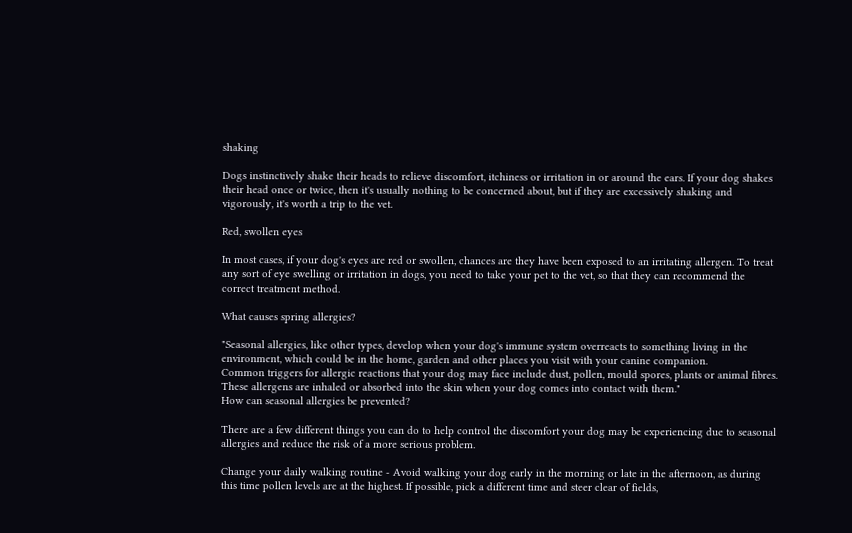shaking

Dogs instinctively shake their heads to relieve discomfort, itchiness or irritation in or around the ears. If your dog shakes their head once or twice, then it's usually nothing to be concerned about, but if they are excessively shaking and vigorously, it's worth a trip to the vet.

Red, swollen eyes

In most cases, if your dog's eyes are red or swollen, chances are they have been exposed to an irritating allergen. To treat any sort of eye swelling or irritation in dogs, you need to take your pet to the vet, so that they can recommend the correct treatment method.

What causes spring allergies?

"Seasonal allergies, like other types, develop when your dog's immune system overreacts to something living in the environment, which could be in the home, garden and other places you visit with your canine companion.
Common triggers for allergic reactions that your dog may face include dust, pollen, mould spores, plants or animal fibres. These allergens are inhaled or absorbed into the skin when your dog comes into contact with them."
How can seasonal allergies be prevented?

There are a few different things you can do to help control the discomfort your dog may be experiencing due to seasonal allergies and reduce the risk of a more serious problem.

Change your daily walking routine - Avoid walking your dog early in the morning or late in the afternoon, as during this time pollen levels are at the highest. If possible, pick a different time and steer clear of fields,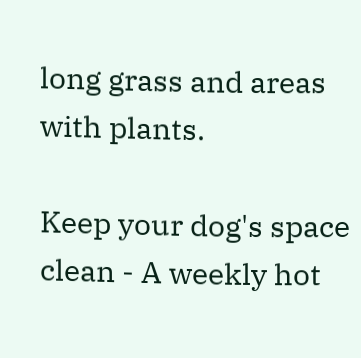long grass and areas with plants.

Keep your dog's space clean - A weekly hot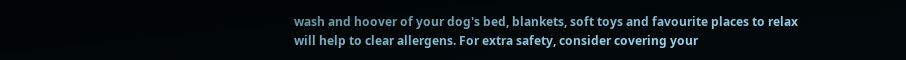wash and hoover of your dog's bed, blankets, soft toys and favourite places to relax will help to clear allergens. For extra safety, consider covering your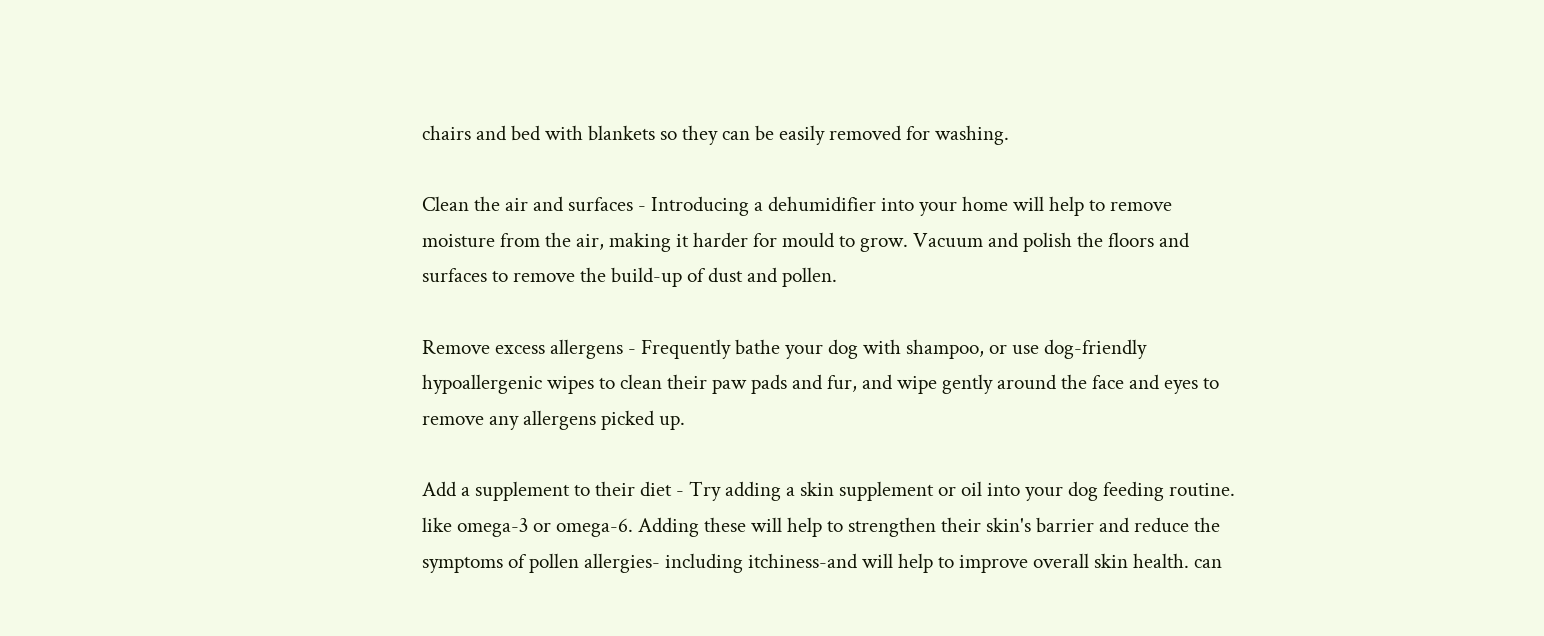chairs and bed with blankets so they can be easily removed for washing.

Clean the air and surfaces - Introducing a dehumidifier into your home will help to remove moisture from the air, making it harder for mould to grow. Vacuum and polish the floors and surfaces to remove the build-up of dust and pollen.

Remove excess allergens - Frequently bathe your dog with shampoo, or use dog-friendly hypoallergenic wipes to clean their paw pads and fur, and wipe gently around the face and eyes to remove any allergens picked up.

Add a supplement to their diet - Try adding a skin supplement or oil into your dog feeding routine. like omega-3 or omega-6. Adding these will help to strengthen their skin's barrier and reduce the symptoms of pollen allergies- including itchiness-and will help to improve overall skin health. can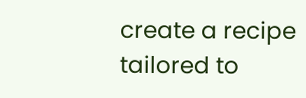create a recipe tailored to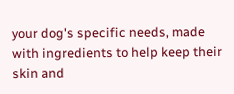your dog's specific needs, made with ingredients to help keep their skin and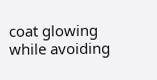coat glowing while avoiding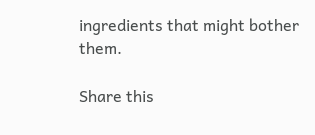ingredients that might bother them.

Share this